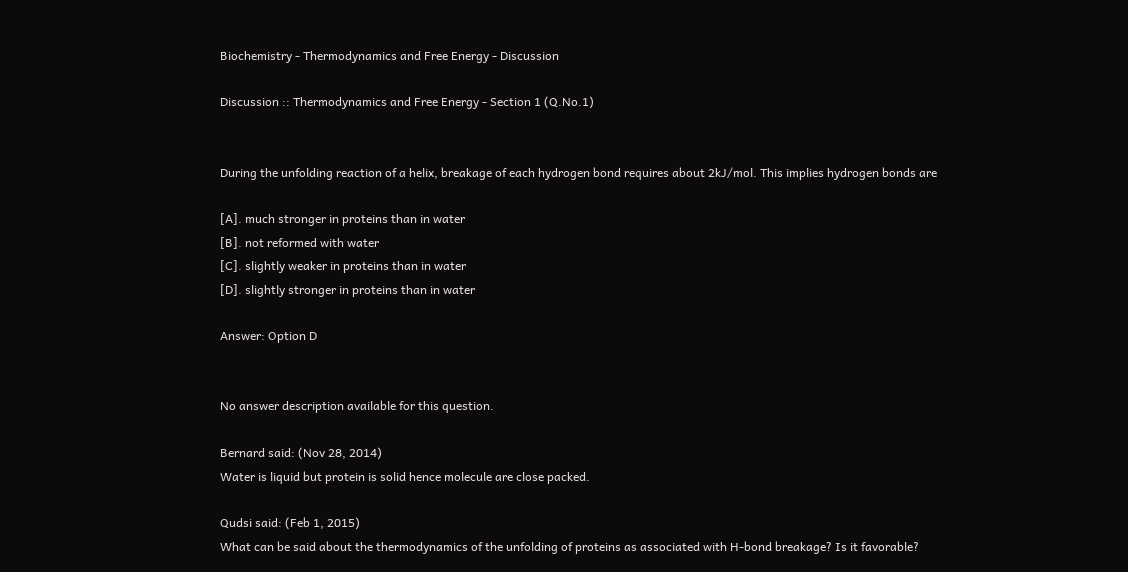Biochemistry - Thermodynamics and Free Energy - Discussion

Discussion :: Thermodynamics and Free Energy - Section 1 (Q.No.1)


During the unfolding reaction of a helix, breakage of each hydrogen bond requires about 2kJ/mol. This implies hydrogen bonds are

[A]. much stronger in proteins than in water
[B]. not reformed with water
[C]. slightly weaker in proteins than in water
[D]. slightly stronger in proteins than in water

Answer: Option D


No answer description available for this question.

Bernard said: (Nov 28, 2014)
Water is liquid but protein is solid hence molecule are close packed.

Qudsi said: (Feb 1, 2015)
What can be said about the thermodynamics of the unfolding of proteins as associated with H-bond breakage? Is it favorable?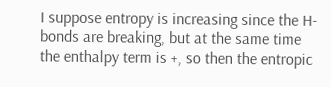I suppose entropy is increasing since the H-bonds are breaking, but at the same time the enthalpy term is +, so then the entropic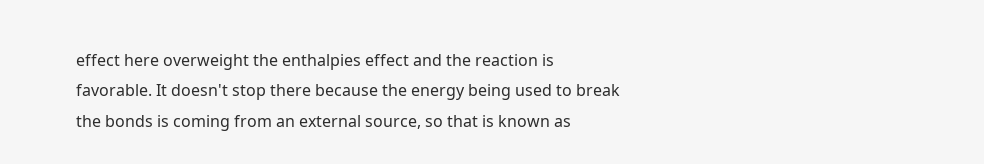effect here overweight the enthalpies effect and the reaction is favorable. It doesn't stop there because the energy being used to break the bonds is coming from an external source, so that is known as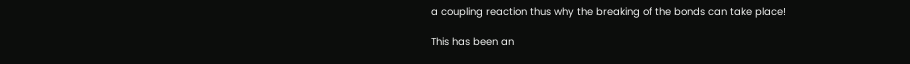a coupling reaction thus why the breaking of the bonds can take place!

This has been an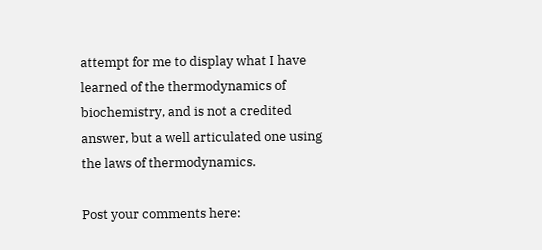attempt for me to display what I have learned of the thermodynamics of biochemistry, and is not a credited answer, but a well articulated one using the laws of thermodynamics.

Post your comments here: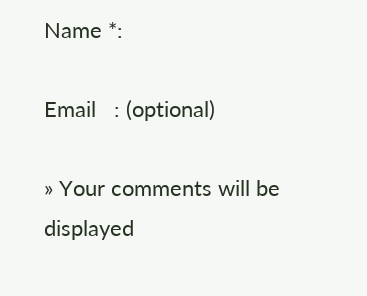Name *:

Email   : (optional)

» Your comments will be displayed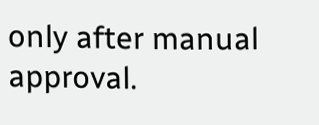only after manual approval.